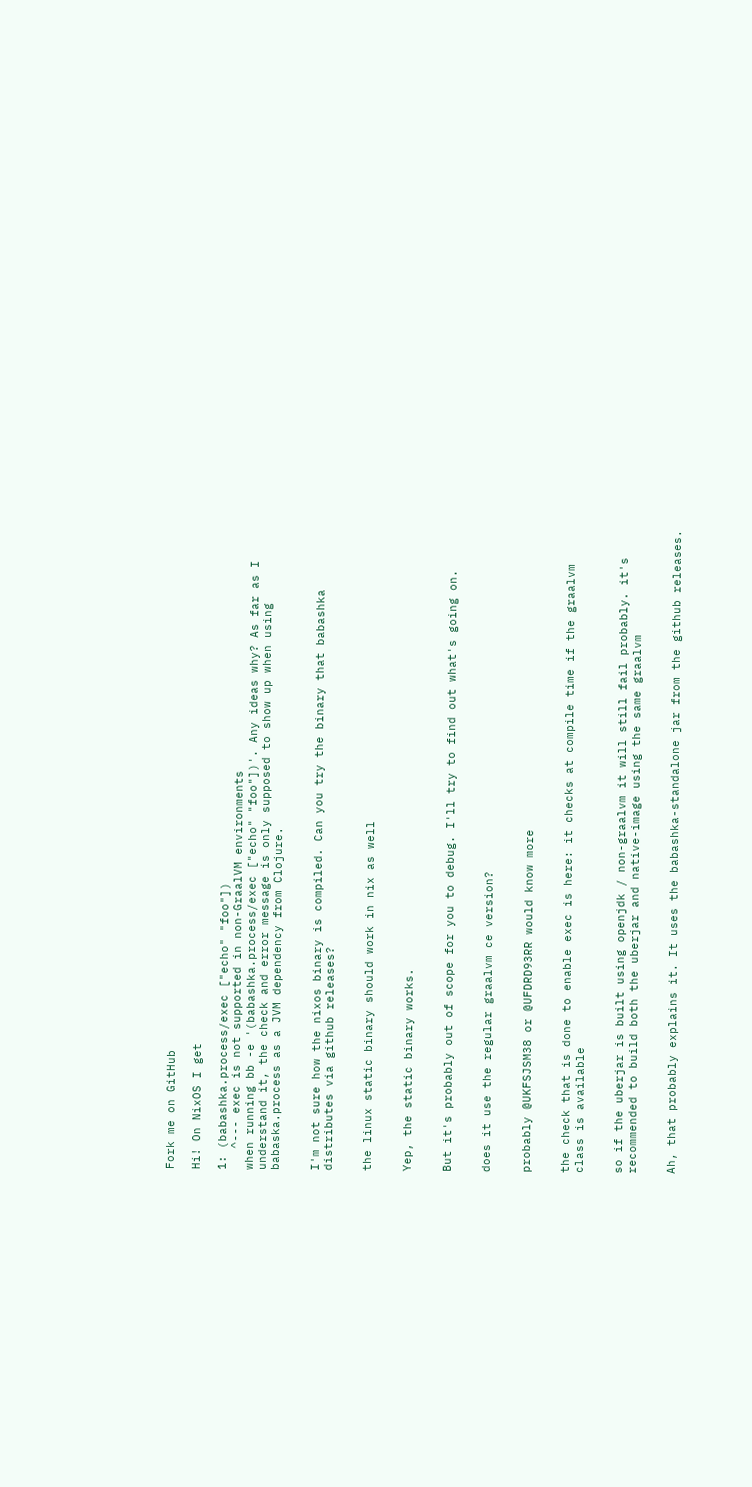Fork me on GitHub

Hi! On NixOS I get

1: (babashka.process/exec ["echo" "foo"])
   ^--- exec is not supported in non-GraalVM environments
when running bb -e '(babashka.process/exec ["echo" "foo"])'. Any ideas why? As far as I understand it, the check and error message is only supposed to show up when using babaska.process as a JVM dependency from Clojure.


I'm not sure how the nixos binary is compiled. Can you try the binary that babashka distributes via github releases?


the linux static binary should work in nix as well


Yep, the static binary works.


But it's probably out of scope for you to debug. I'll try to find out what's going on.


does it use the regular graalvm ce version?


probably @UKFSJSM38 or @UFDRD93RR would know more


the check that is done to enable exec is here: it checks at compile time if the graalvm class is available


so if the uberjar is built using openjdk / non-graalvm it will still fail probably. it's recommended to build both the uberjar and native-image using the same graalvm


Ah, that probably explains it. It uses the babashka-standalone jar from the github releases.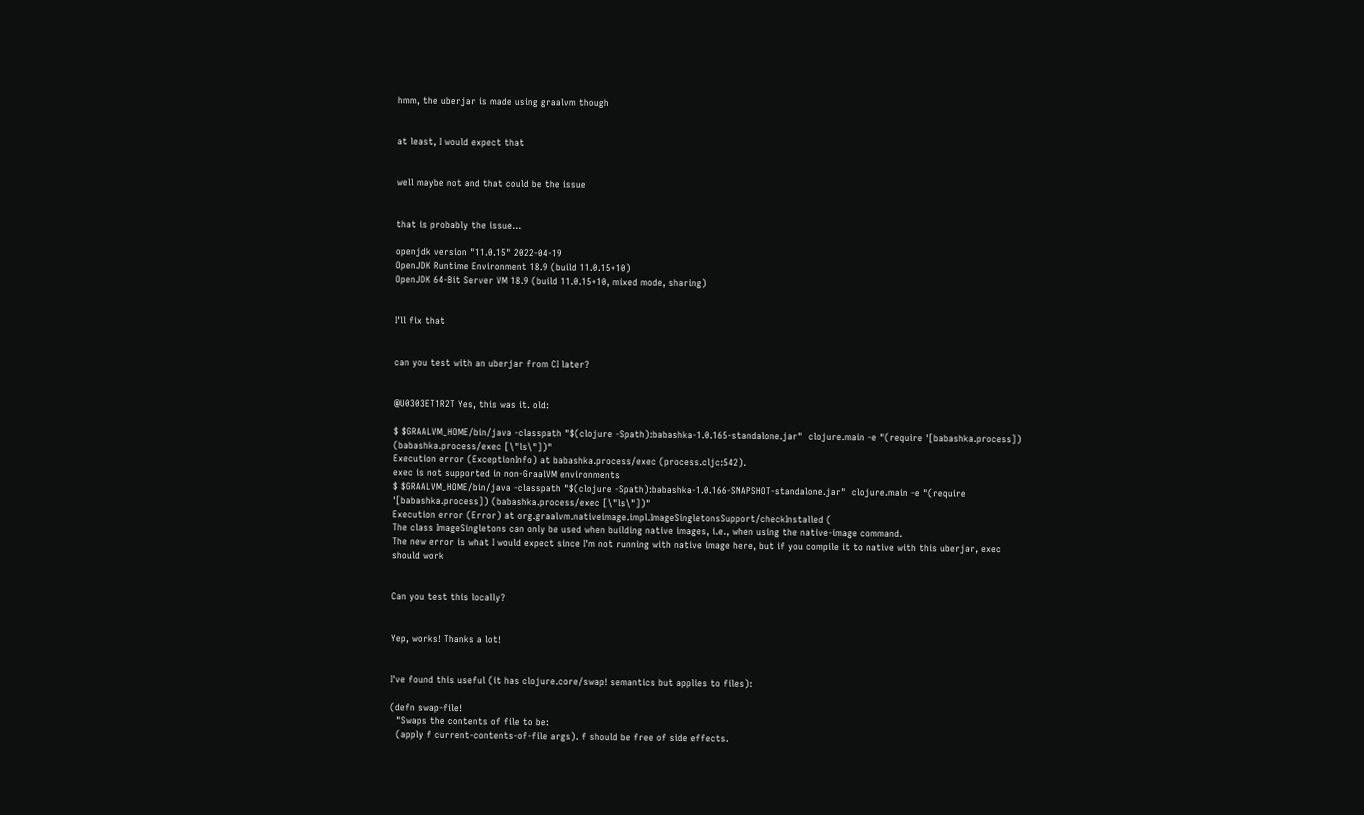hmm, the uberjar is made using graalvm though


at least, I would expect that


well maybe not and that could be the issue


that is probably the issue...

openjdk version "11.0.15" 2022-04-19
OpenJDK Runtime Environment 18.9 (build 11.0.15+10)
OpenJDK 64-Bit Server VM 18.9 (build 11.0.15+10, mixed mode, sharing)


I'll fix that


can you test with an uberjar from CI later?


@U0303ET1R2T Yes, this was it. old:

$ $GRAALVM_HOME/bin/java -classpath "$(clojure -Spath):babashka-1.0.165-standalone.jar"  clojure.main -e "(require '[babashka.process]) (babashka.process/exec [\"ls\"])"
Execution error (ExceptionInfo) at babashka.process/exec (process.cljc:542).
exec is not supported in non-GraalVM environments
$ $GRAALVM_HOME/bin/java -classpath "$(clojure -Spath):babashka-1.0.166-SNAPSHOT-standalone.jar"  clojure.main -e "(require '[babashka.process]) (babashka.process/exec [\"ls\"])"
Execution error (Error) at org.graalvm.nativeimage.impl.ImageSingletonsSupport/checkInstalled (
The class ImageSingletons can only be used when building native images, i.e., when using the native-image command.
The new error is what I would expect since I'm not running with native image here, but if you compile it to native with this uberjar, exec should work


Can you test this locally?


Yep, works! Thanks a lot!


I've found this useful (it has clojure.core/swap! semantics but applies to files):

(defn swap-file!
  "Swaps the contents of file to be:
  (apply f current-contents-of-file args). f should be free of side effects.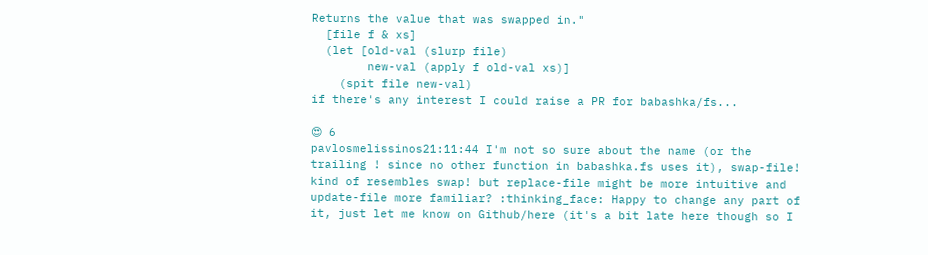Returns the value that was swapped in."
  [file f & xs]
  (let [old-val (slurp file)
        new-val (apply f old-val xs)]
    (spit file new-val)
if there's any interest I could raise a PR for babashka/fs...

😍 6
pavlosmelissinos21:11:44 I'm not so sure about the name (or the trailing ! since no other function in babashka.fs uses it), swap-file! kind of resembles swap! but replace-file might be more intuitive and update-file more familiar? :thinking_face: Happy to change any part of it, just let me know on Github/here (it's a bit late here though so I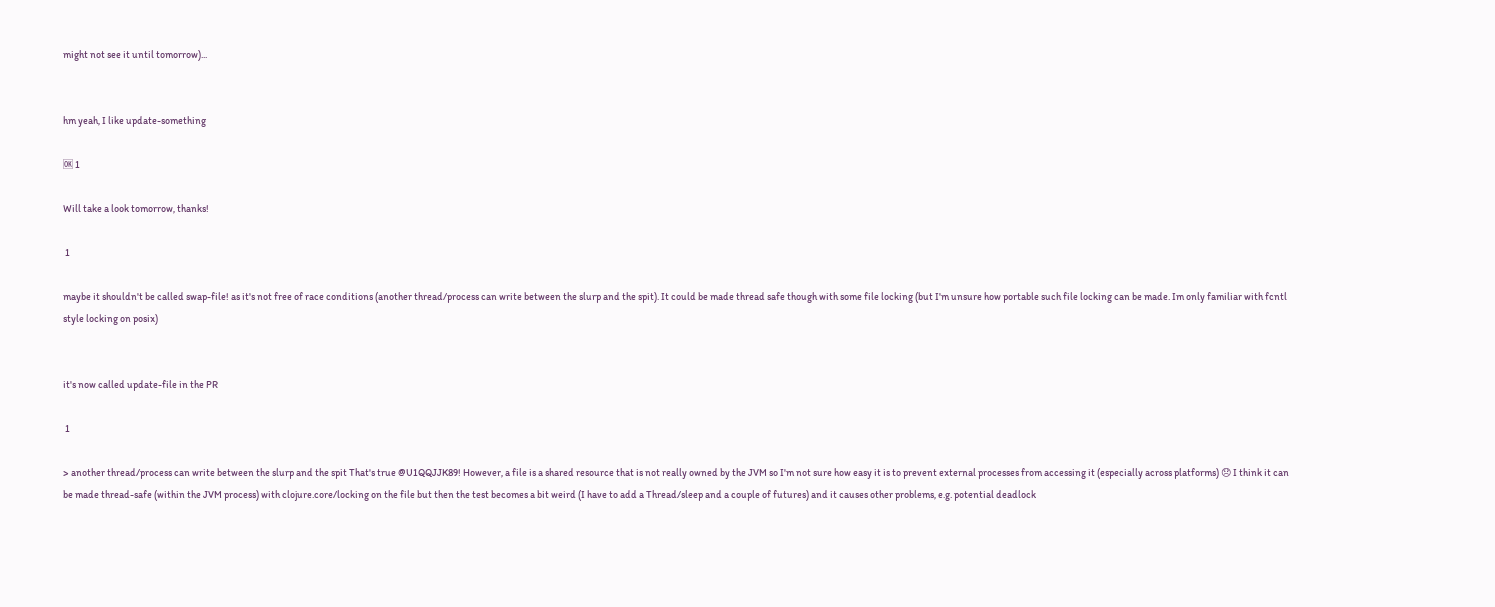might not see it until tomorrow)...


hm yeah, I like update-something

🆗 1

Will take a look tomorrow, thanks!

 1

maybe it shouldn't be called swap-file! as it's not free of race conditions (another thread/process can write between the slurp and the spit). It could be made thread safe though with some file locking (but I'm unsure how portable such file locking can be made. Im only familiar with fcntl style locking on posix)


it's now called update-file in the PR

 1

> another thread/process can write between the slurp and the spit That's true @U1QQJJK89! However, a file is a shared resource that is not really owned by the JVM so I'm not sure how easy it is to prevent external processes from accessing it (especially across platforms) 😞 I think it can be made thread-safe (within the JVM process) with clojure.core/locking on the file but then the test becomes a bit weird (I have to add a Thread/sleep and a couple of futures) and it causes other problems, e.g. potential deadlock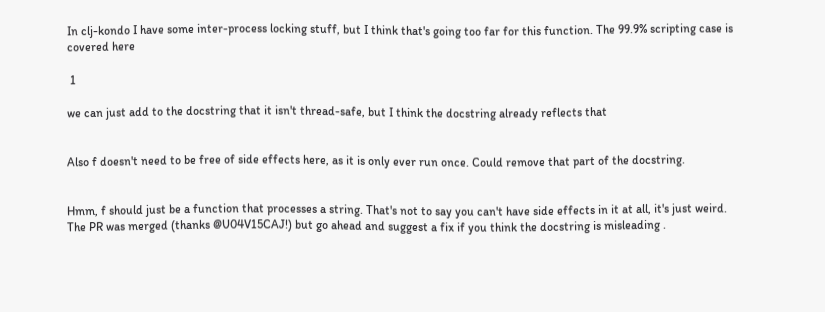In clj-kondo I have some inter-process locking stuff, but I think that's going too far for this function. The 99.9% scripting case is covered here

 1

we can just add to the docstring that it isn't thread-safe, but I think the docstring already reflects that


Also f doesn't need to be free of side effects here, as it is only ever run once. Could remove that part of the docstring.


Hmm, f should just be a function that processes a string. That's not to say you can't have side effects in it at all, it's just weird. The PR was merged (thanks @U04V15CAJ!) but go ahead and suggest a fix if you think the docstring is misleading .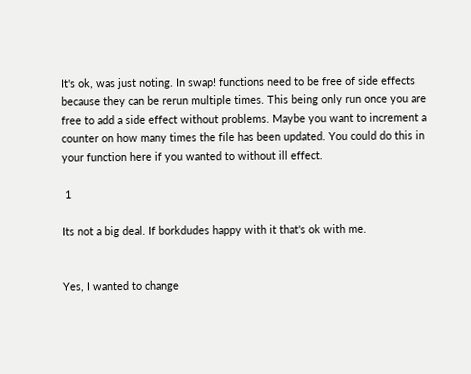It's ok, was just noting. In swap! functions need to be free of side effects because they can be rerun multiple times. This being only run once you are free to add a side effect without problems. Maybe you want to increment a counter on how many times the file has been updated. You could do this in your function here if you wanted to without ill effect.

 1

Its not a big deal. If borkdudes happy with it that's ok with me.


Yes, I wanted to change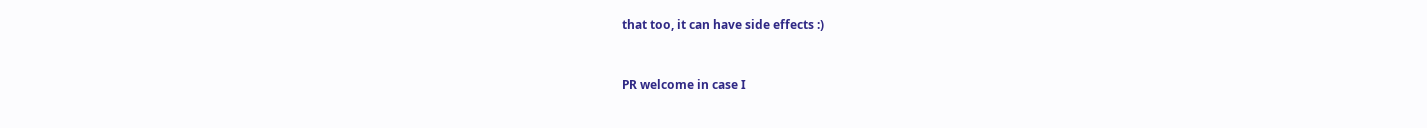that too, it can have side effects :)


PR welcome in case I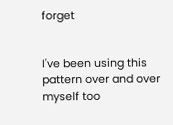forget


I've been using this pattern over and over myself too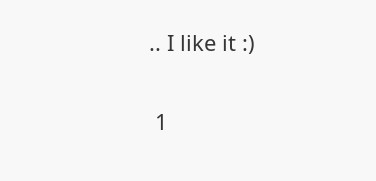.. I like it :)

 1